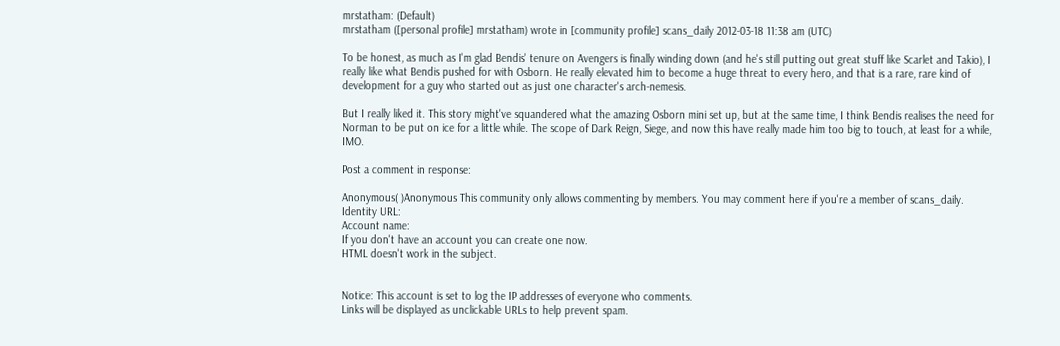mrstatham: (Default)
mrstatham ([personal profile] mrstatham) wrote in [community profile] scans_daily 2012-03-18 11:38 am (UTC)

To be honest, as much as I'm glad Bendis' tenure on Avengers is finally winding down (and he's still putting out great stuff like Scarlet and Takio), I really like what Bendis pushed for with Osborn. He really elevated him to become a huge threat to every hero, and that is a rare, rare kind of development for a guy who started out as just one character's arch-nemesis.

But I really liked it. This story might've squandered what the amazing Osborn mini set up, but at the same time, I think Bendis realises the need for Norman to be put on ice for a little while. The scope of Dark Reign, Siege, and now this have really made him too big to touch, at least for a while, IMO.

Post a comment in response:

Anonymous( )Anonymous This community only allows commenting by members. You may comment here if you're a member of scans_daily.
Identity URL:
Account name:
If you don't have an account you can create one now.
HTML doesn't work in the subject.


Notice: This account is set to log the IP addresses of everyone who comments.
Links will be displayed as unclickable URLs to help prevent spam.